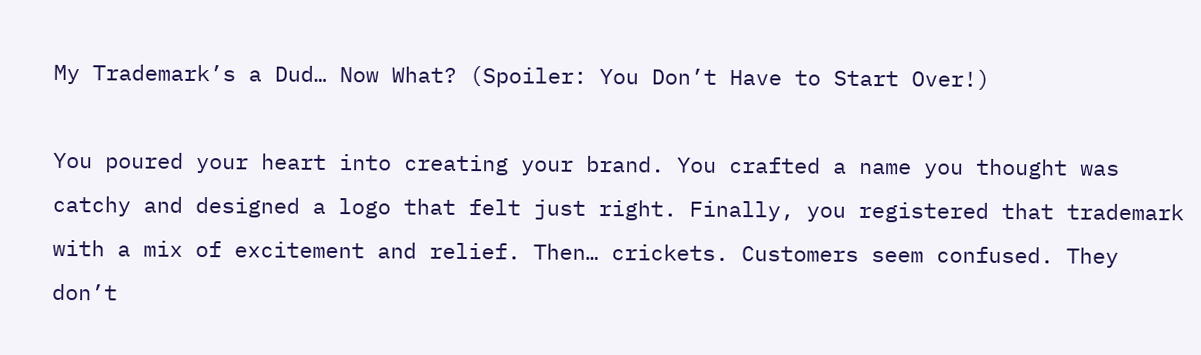My Trademark’s a Dud… Now What? (Spoiler: You Don’t Have to Start Over!)

You poured your heart into creating your brand. You crafted a name you thought was catchy and designed a logo that felt just right. Finally, you registered that trademark with a mix of excitement and relief. Then… crickets. Customers seem confused. They don’t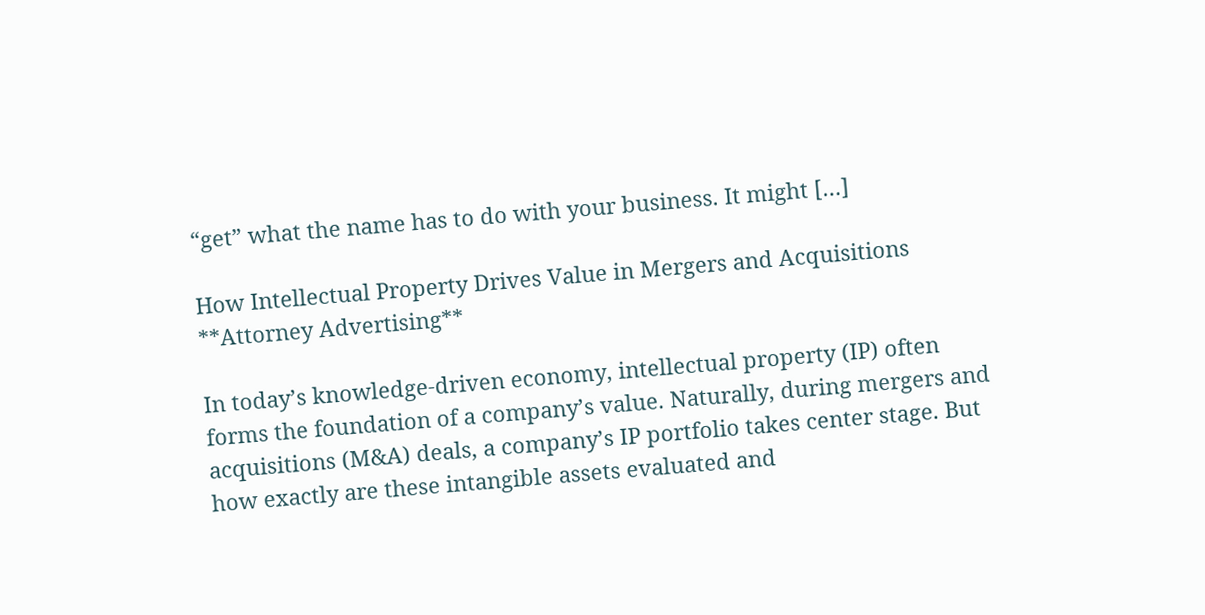“get” what the name has to do with your business. It might […]

How Intellectual Property Drives Value in Mergers and Acquisitions **Attorney Advertising**

In today’s knowledge-driven economy, intellectual property (IP) often forms the foundation of a company’s value. Naturally, during mergers and acquisitions (M&A) deals, a company’s IP portfolio takes center stage. But how exactly are these intangible assets evaluated and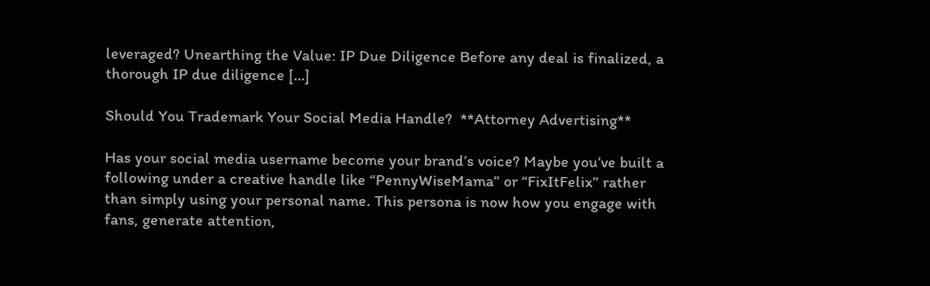leveraged? Unearthing the Value: IP Due Diligence Before any deal is finalized, a thorough IP due diligence […]

Should You Trademark Your Social Media Handle?  **Attorney Advertising**

Has your social media username become your brand’s voice? Maybe you’ve built a following under a creative handle like “PennyWiseMama” or “FixItFelix” rather than simply using your personal name. This persona is now how you engage with fans, generate attention,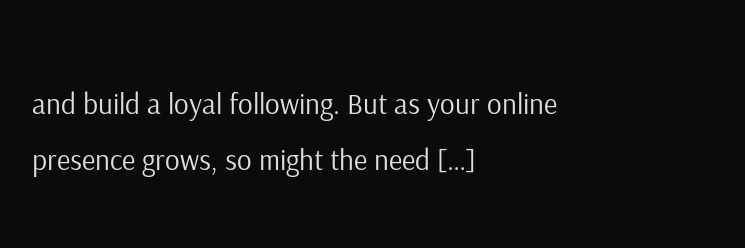and build a loyal following. But as your online presence grows, so might the need […]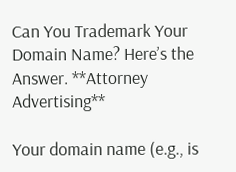Can You Trademark Your Domain Name? Here’s the Answer. **Attorney Advertising**

Your domain name (e.g., is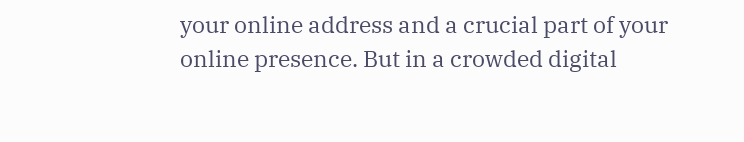your online address and a crucial part of your online presence. But in a crowded digital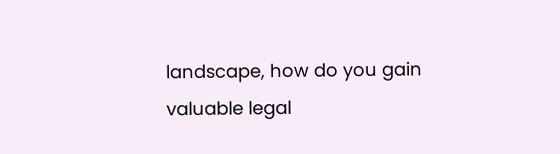landscape, how do you gain valuable legal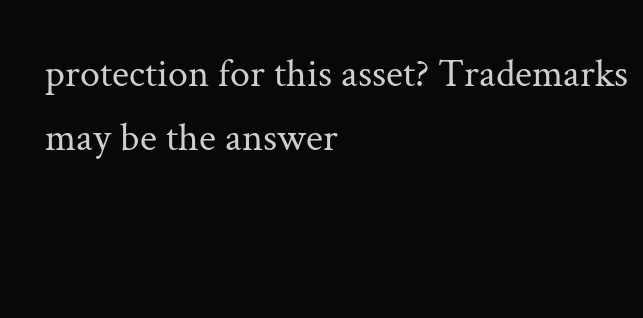protection for this asset? Trademarks may be the answer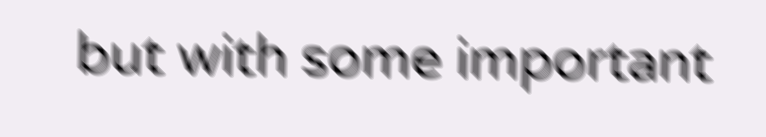but with some important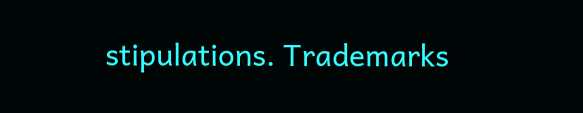stipulations. Trademarks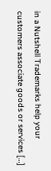in a Nutshell Trademarks help your customers associate goods or services […]